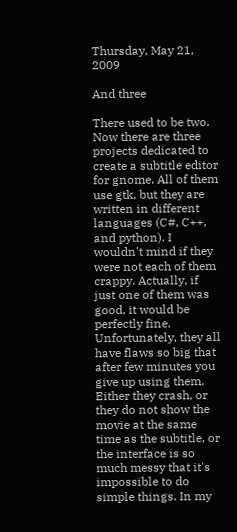Thursday, May 21, 2009

And three

There used to be two. Now there are three projects dedicated to create a subtitle editor for gnome. All of them use gtk, but they are written in different languages (C#, C++, and python). I wouldn't mind if they were not each of them crappy. Actually, if just one of them was good, it would be perfectly fine. Unfortunately, they all have flaws so big that after few minutes you give up using them. Either they crash, or they do not show the movie at the same time as the subtitle, or the interface is so much messy that it's impossible to do simple things. In my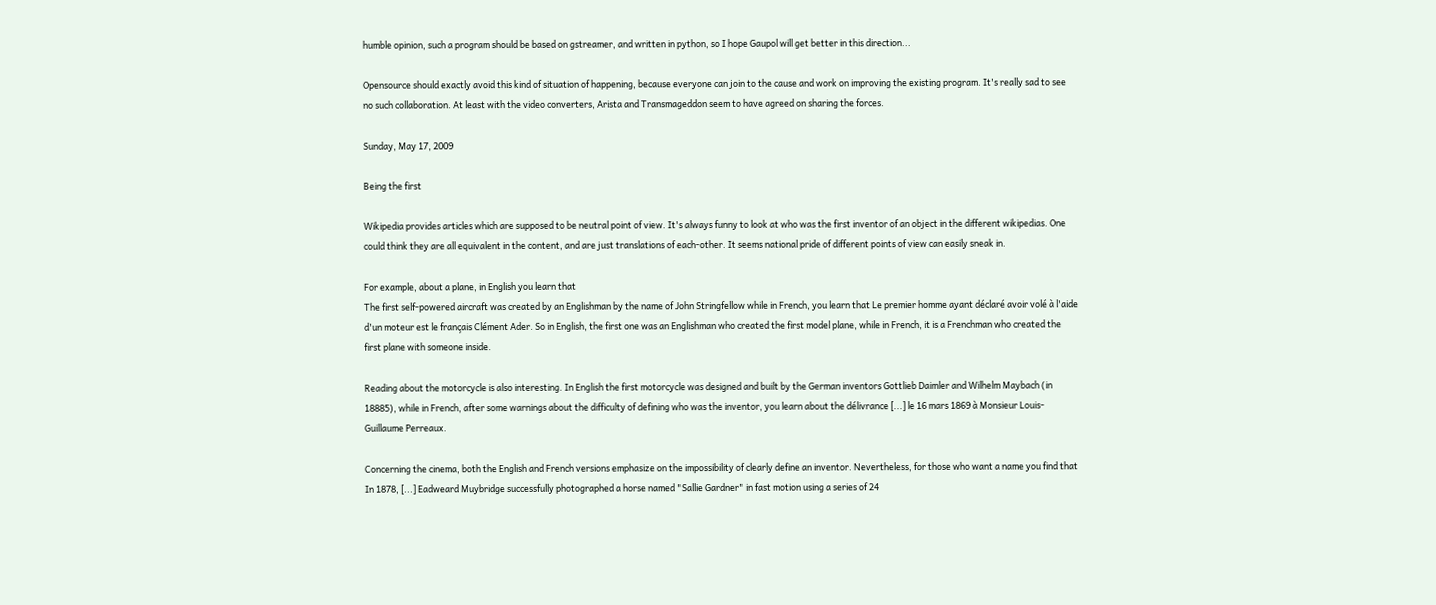humble opinion, such a program should be based on gstreamer, and written in python, so I hope Gaupol will get better in this direction...

Opensource should exactly avoid this kind of situation of happening, because everyone can join to the cause and work on improving the existing program. It's really sad to see no such collaboration. At least with the video converters, Arista and Transmageddon seem to have agreed on sharing the forces.

Sunday, May 17, 2009

Being the first

Wikipedia provides articles which are supposed to be neutral point of view. It's always funny to look at who was the first inventor of an object in the different wikipedias. One could think they are all equivalent in the content, and are just translations of each-other. It seems national pride of different points of view can easily sneak in.

For example, about a plane, in English you learn that
The first self-powered aircraft was created by an Englishman by the name of John Stringfellow while in French, you learn that Le premier homme ayant déclaré avoir volé à l'aide d'un moteur est le français Clément Ader. So in English, the first one was an Englishman who created the first model plane, while in French, it is a Frenchman who created the first plane with someone inside.

Reading about the motorcycle is also interesting. In English the first motorcycle was designed and built by the German inventors Gottlieb Daimler and Wilhelm Maybach (in 18885), while in French, after some warnings about the difficulty of defining who was the inventor, you learn about the délivrance [...] le 16 mars 1869 à Monsieur Louis-Guillaume Perreaux.

Concerning the cinema, both the English and French versions emphasize on the impossibility of clearly define an inventor. Nevertheless, for those who want a name you find that In 1878, [...] Eadweard Muybridge successfully photographed a horse named "Sallie Gardner" in fast motion using a series of 24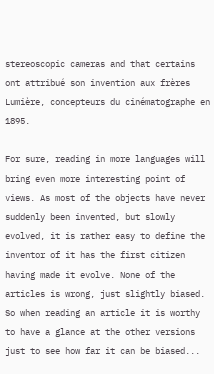stereoscopic cameras and that certains ont attribué son invention aux frères Lumière, concepteurs du cinématographe en 1895.

For sure, reading in more languages will bring even more interesting point of views. As most of the objects have never suddenly been invented, but slowly evolved, it is rather easy to define the inventor of it has the first citizen having made it evolve. None of the articles is wrong, just slightly biased. So when reading an article it is worthy to have a glance at the other versions just to see how far it can be biased...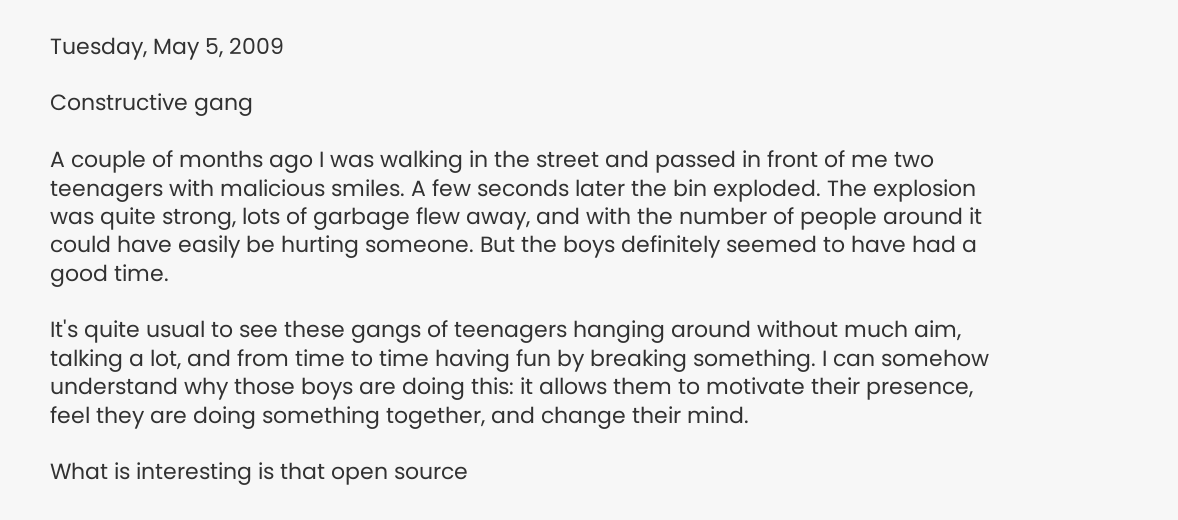Tuesday, May 5, 2009

Constructive gang

A couple of months ago I was walking in the street and passed in front of me two teenagers with malicious smiles. A few seconds later the bin exploded. The explosion was quite strong, lots of garbage flew away, and with the number of people around it could have easily be hurting someone. But the boys definitely seemed to have had a good time.

It's quite usual to see these gangs of teenagers hanging around without much aim, talking a lot, and from time to time having fun by breaking something. I can somehow understand why those boys are doing this: it allows them to motivate their presence, feel they are doing something together, and change their mind.

What is interesting is that open source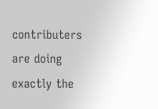contributers are doing exactly the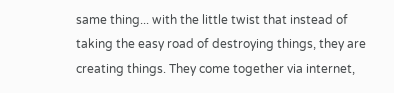same thing... with the little twist that instead of taking the easy road of destroying things, they are creating things. They come together via internet,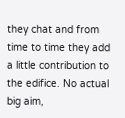they chat and from time to time they add a little contribution to the edifice. No actual big aim,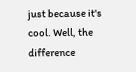just because it's cool. Well, the difference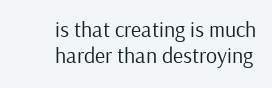is that creating is much harder than destroying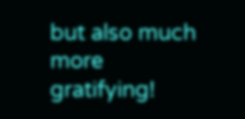but also much more gratifying!